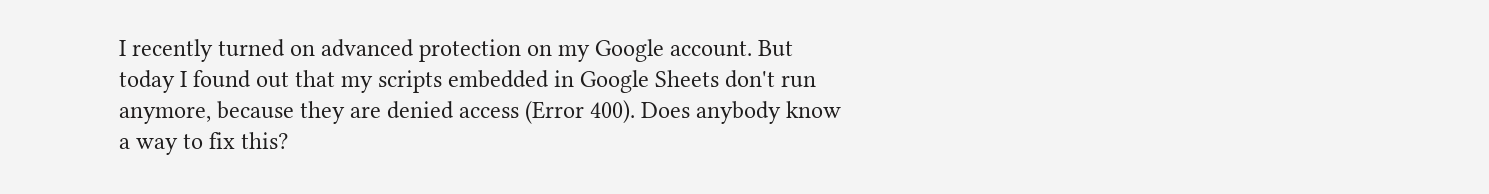I recently turned on advanced protection on my Google account. But today I found out that my scripts embedded in Google Sheets don't run anymore, because they are denied access (Error 400). Does anybody know a way to fix this?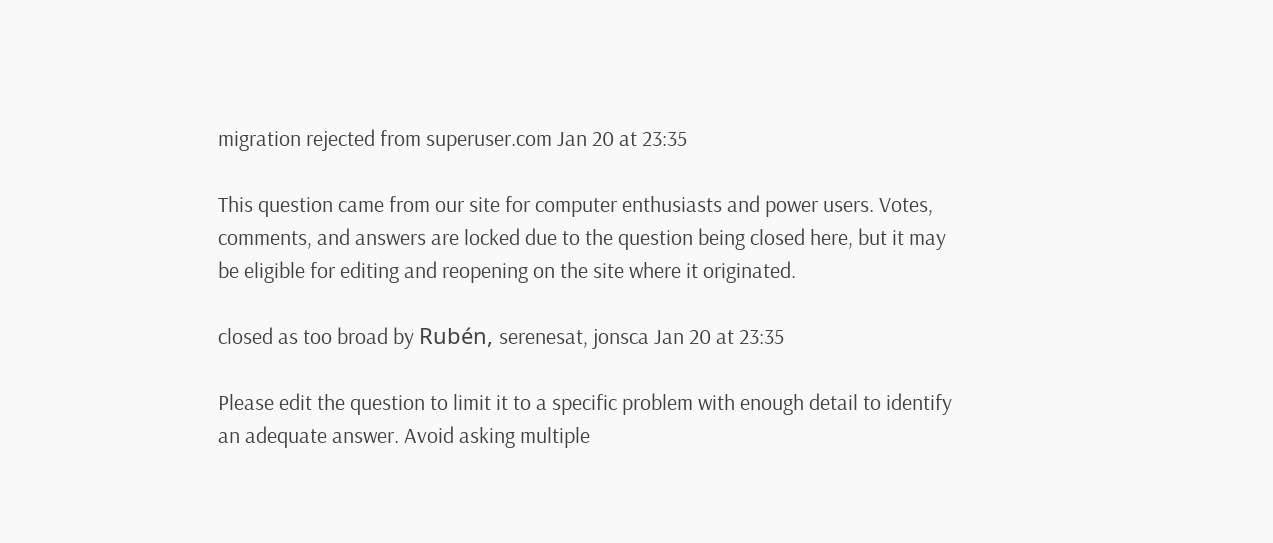migration rejected from superuser.com Jan 20 at 23:35

This question came from our site for computer enthusiasts and power users. Votes, comments, and answers are locked due to the question being closed here, but it may be eligible for editing and reopening on the site where it originated.

closed as too broad by Rubén, serenesat, jonsca Jan 20 at 23:35

Please edit the question to limit it to a specific problem with enough detail to identify an adequate answer. Avoid asking multiple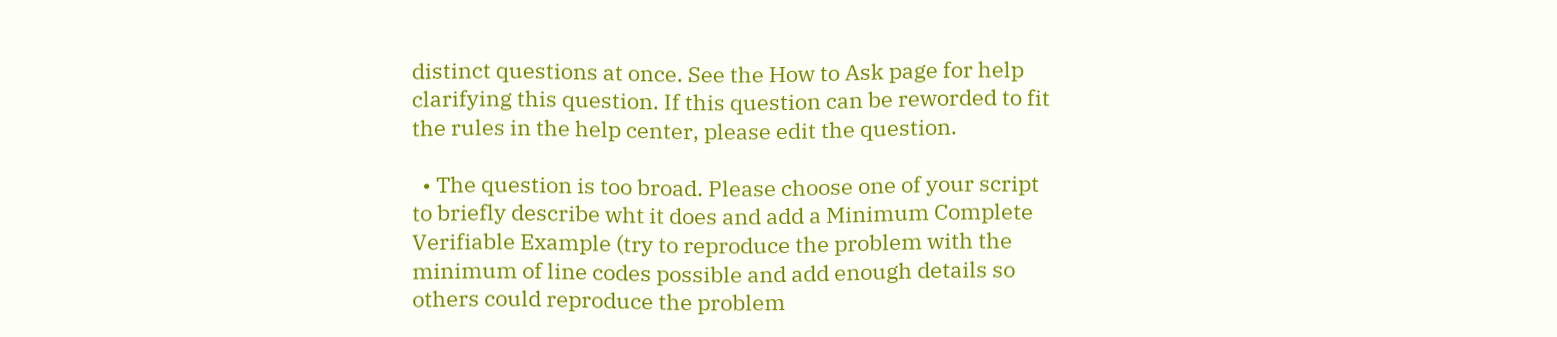distinct questions at once. See the How to Ask page for help clarifying this question. If this question can be reworded to fit the rules in the help center, please edit the question.

  • The question is too broad. Please choose one of your script to briefly describe wht it does and add a Minimum Complete Verifiable Example (try to reproduce the problem with the minimum of line codes possible and add enough details so others could reproduce the problem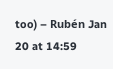too) – Rubén Jan 20 at 14:59